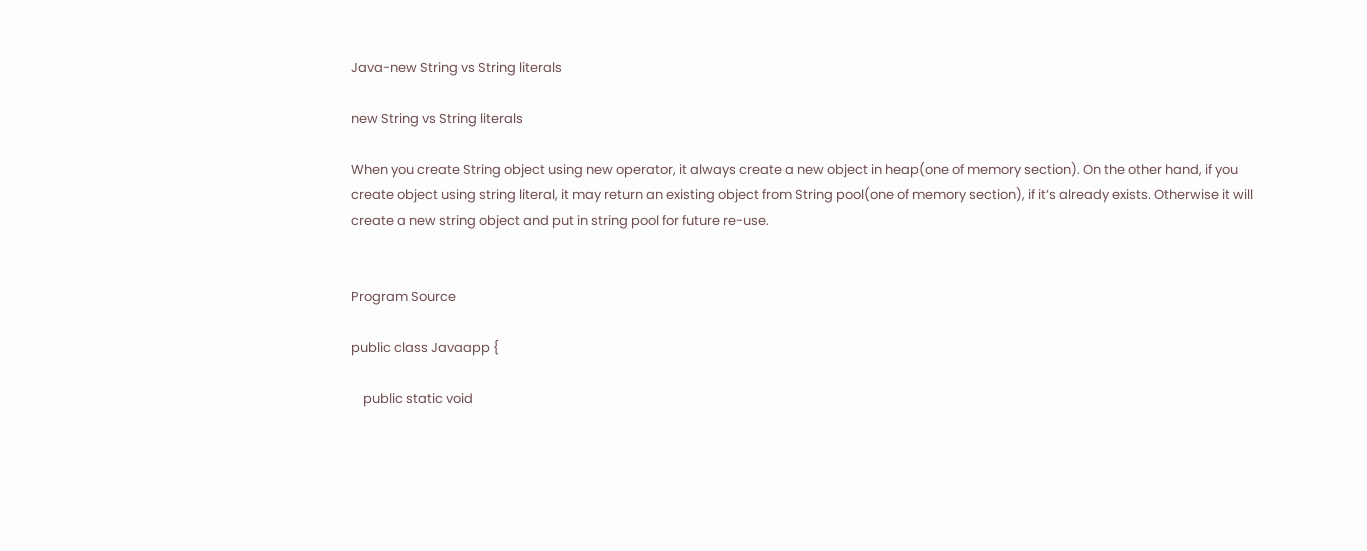Java-new String vs String literals

new String vs String literals

When you create String object using new operator, it always create a new object in heap(one of memory section). On the other hand, if you create object using string literal, it may return an existing object from String pool(one of memory section), if it’s already exists. Otherwise it will create a new string object and put in string pool for future re-use.


Program Source

public class Javaapp {

    public static void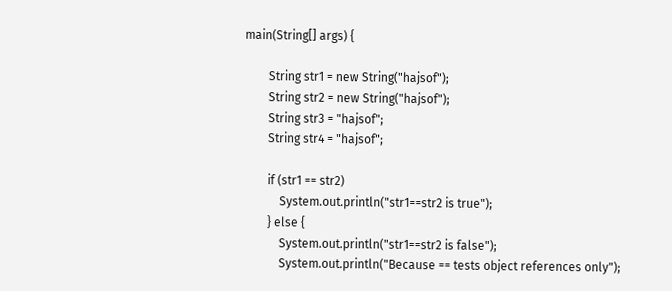main(String[] args) {

        String str1 = new String("hajsof");
        String str2 = new String("hajsof");
        String str3 = "hajsof";
        String str4 = "hajsof";

        if (str1 == str2)
            System.out.println("str1==str2 is true");
        } else {
            System.out.println("str1==str2 is false");
            System.out.println("Because == tests object references only");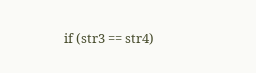if (str3 == str4)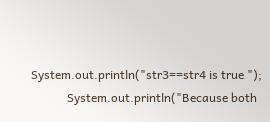System.out.println("str3==str4 is true ");
            System.out.println("Because both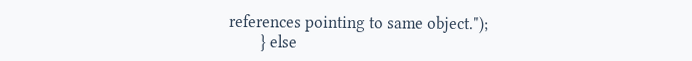references pointing to same object.");
        } else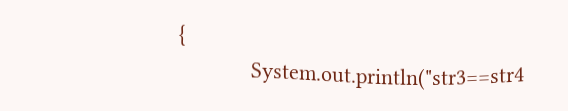{
            System.out.println("str3==str4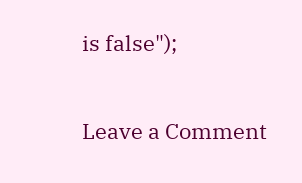is false");

Leave a Comment